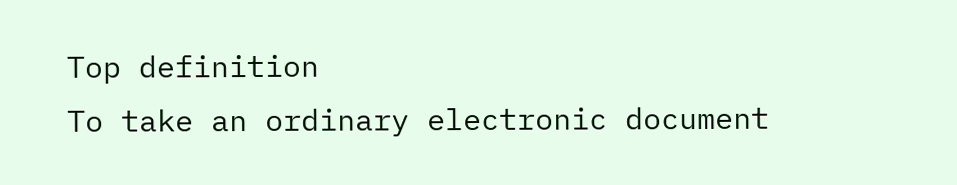Top definition
To take an ordinary electronic document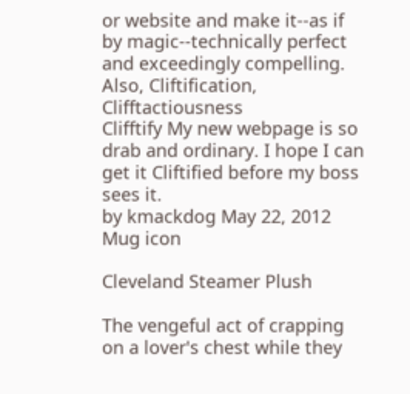or website and make it--as if by magic--technically perfect and exceedingly compelling. Also, Cliftification, Clifftactiousness
Clifftify My new webpage is so drab and ordinary. I hope I can get it Cliftified before my boss sees it.
by kmackdog May 22, 2012
Mug icon

Cleveland Steamer Plush

The vengeful act of crapping on a lover's chest while they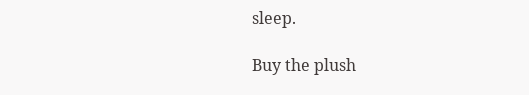sleep.

Buy the plush